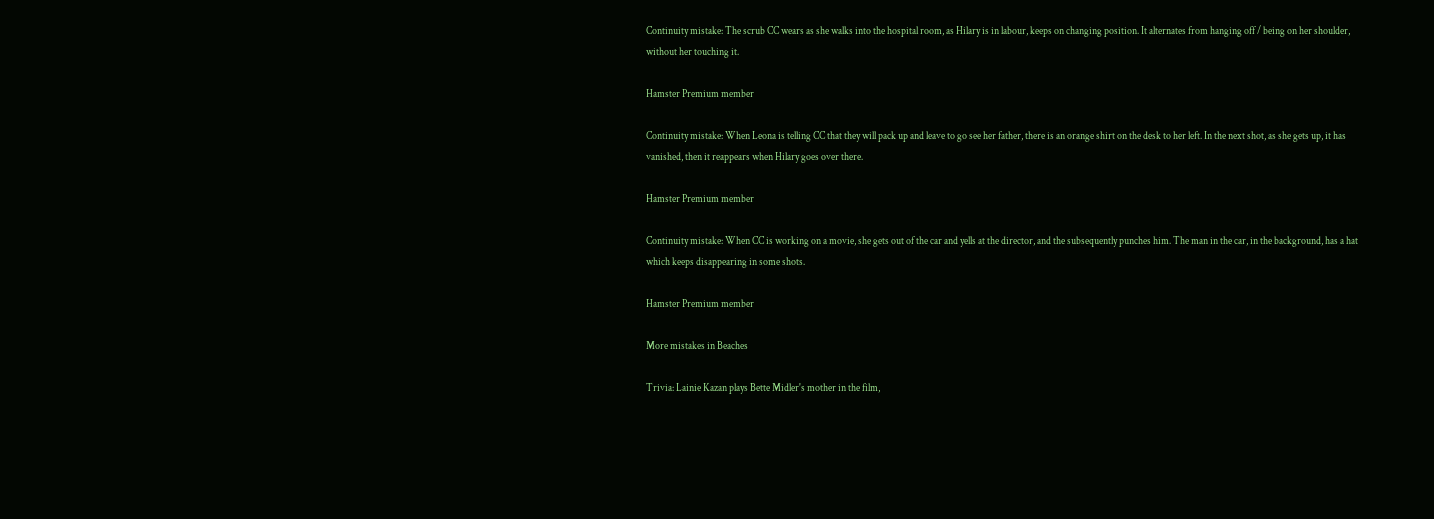Continuity mistake: The scrub CC wears as she walks into the hospital room, as Hilary is in labour, keeps on changing position. It alternates from hanging off / being on her shoulder, without her touching it.

Hamster Premium member

Continuity mistake: When Leona is telling CC that they will pack up and leave to go see her father, there is an orange shirt on the desk to her left. In the next shot, as she gets up, it has vanished, then it reappears when Hilary goes over there.

Hamster Premium member

Continuity mistake: When CC is working on a movie, she gets out of the car and yells at the director, and the subsequently punches him. The man in the car, in the background, has a hat which keeps disappearing in some shots.

Hamster Premium member

More mistakes in Beaches

Trivia: Lainie Kazan plays Bette Midler's mother in the film,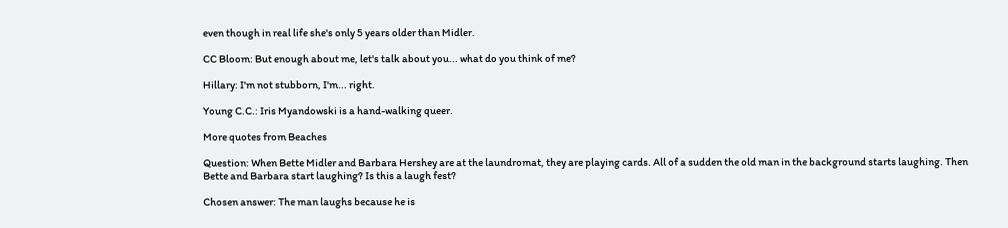even though in real life she's only 5 years older than Midler.

CC Bloom: But enough about me, let's talk about you... what do you think of me?

Hillary: I'm not stubborn, I'm... right.

Young C.C.: Iris Myandowski is a hand-walking queer.

More quotes from Beaches

Question: When Bette Midler and Barbara Hershey are at the laundromat, they are playing cards. All of a sudden the old man in the background starts laughing. Then Bette and Barbara start laughing? Is this a laugh fest?

Chosen answer: The man laughs because he is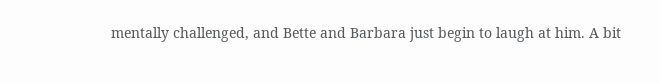mentally challenged, and Bette and Barbara just begin to laugh at him. A bit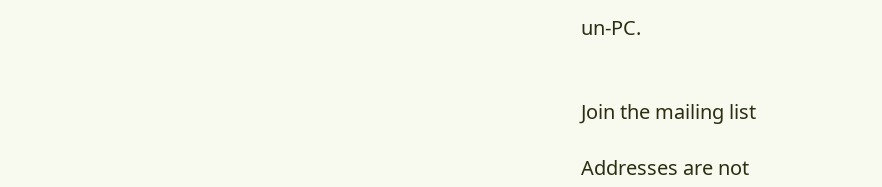un-PC.


Join the mailing list

Addresses are not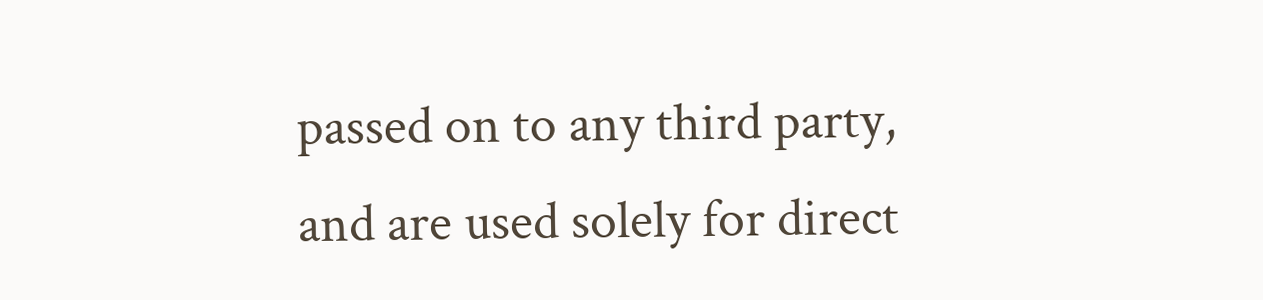passed on to any third party, and are used solely for direct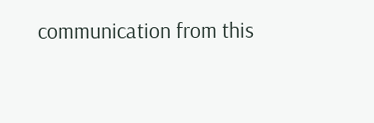communication from this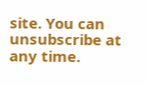site. You can unsubscribe at any time.